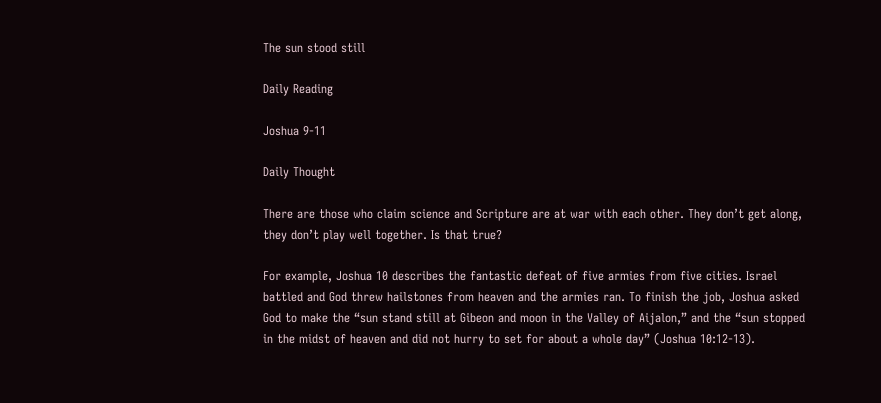The sun stood still

Daily Reading

Joshua 9-11

Daily Thought

There are those who claim science and Scripture are at war with each other. They don’t get along, they don’t play well together. Is that true?

For example, Joshua 10 describes the fantastic defeat of five armies from five cities. Israel battled and God threw hailstones from heaven and the armies ran. To finish the job, Joshua asked God to make the “sun stand still at Gibeon and moon in the Valley of Aijalon,” and the “sun stopped in the midst of heaven and did not hurry to set for about a whole day” (Joshua 10:12-13).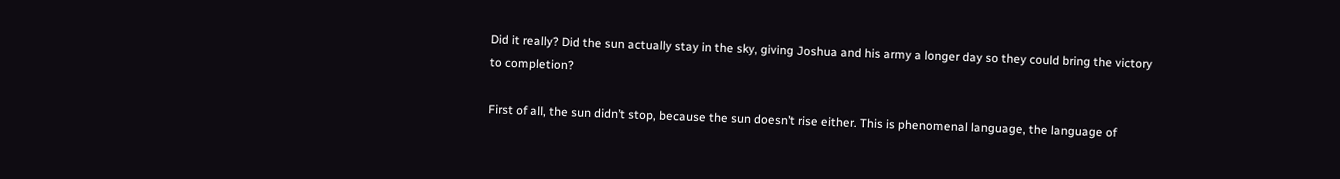Did it really? Did the sun actually stay in the sky, giving Joshua and his army a longer day so they could bring the victory to completion?

First of all, the sun didn’t stop, because the sun doesn’t rise either. This is phenomenal language, the language of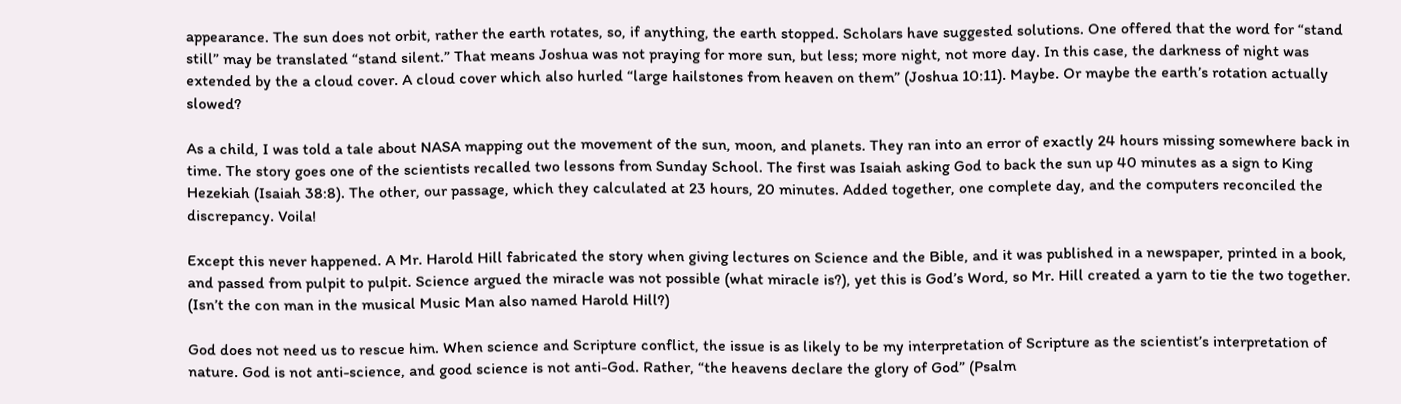appearance. The sun does not orbit, rather the earth rotates, so, if anything, the earth stopped. Scholars have suggested solutions. One offered that the word for “stand still” may be translated “stand silent.” That means Joshua was not praying for more sun, but less; more night, not more day. In this case, the darkness of night was extended by the a cloud cover. A cloud cover which also hurled “large hailstones from heaven on them” (Joshua 10:11). Maybe. Or maybe the earth’s rotation actually slowed?

As a child, I was told a tale about NASA mapping out the movement of the sun, moon, and planets. They ran into an error of exactly 24 hours missing somewhere back in time. The story goes one of the scientists recalled two lessons from Sunday School. The first was Isaiah asking God to back the sun up 40 minutes as a sign to King Hezekiah (Isaiah 38:8). The other, our passage, which they calculated at 23 hours, 20 minutes. Added together, one complete day, and the computers reconciled the discrepancy. Voila!

Except this never happened. A Mr. Harold Hill fabricated the story when giving lectures on Science and the Bible, and it was published in a newspaper, printed in a book, and passed from pulpit to pulpit. Science argued the miracle was not possible (what miracle is?), yet this is God’s Word, so Mr. Hill created a yarn to tie the two together. (Isn’t the con man in the musical Music Man also named Harold Hill?)

God does not need us to rescue him. When science and Scripture conflict, the issue is as likely to be my interpretation of Scripture as the scientist’s interpretation of nature. God is not anti-science, and good science is not anti-God. Rather, “the heavens declare the glory of God” (Psalm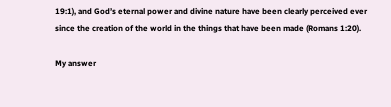19:1), and God’s eternal power and divine nature have been clearly perceived ever since the creation of the world in the things that have been made (Romans 1:20).

My answer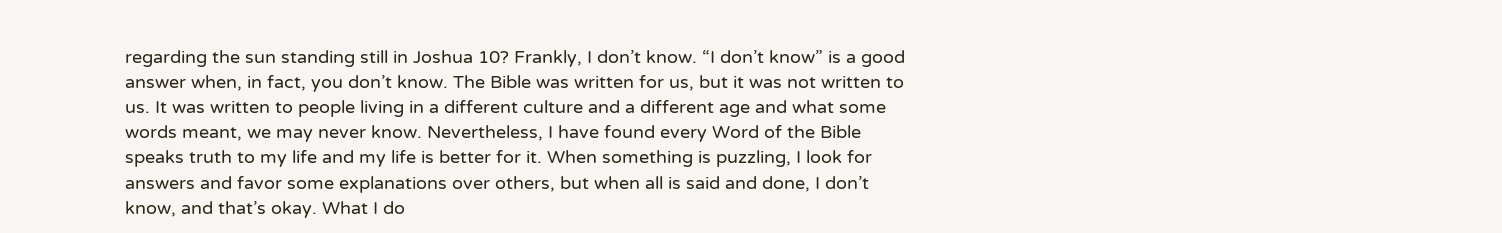regarding the sun standing still in Joshua 10? Frankly, I don’t know. “I don’t know” is a good answer when, in fact, you don’t know. The Bible was written for us, but it was not written to us. It was written to people living in a different culture and a different age and what some words meant, we may never know. Nevertheless, I have found every Word of the Bible speaks truth to my life and my life is better for it. When something is puzzling, I look for answers and favor some explanations over others, but when all is said and done, I don’t know, and that’s okay. What I do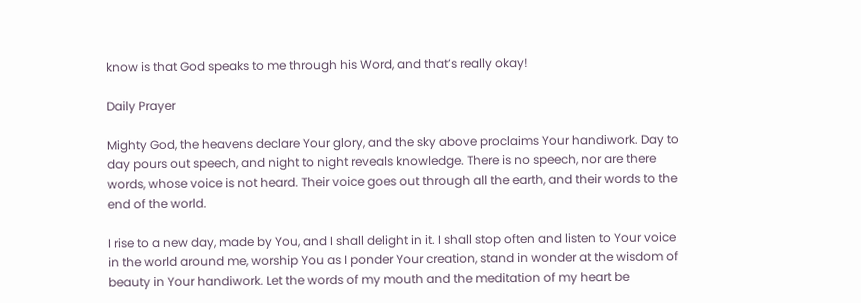know is that God speaks to me through his Word, and that’s really okay!

Daily Prayer

Mighty God, the heavens declare Your glory, and the sky above proclaims Your handiwork. Day to day pours out speech, and night to night reveals knowledge. There is no speech, nor are there words, whose voice is not heard. Their voice goes out through all the earth, and their words to the end of the world.

I rise to a new day, made by You, and I shall delight in it. I shall stop often and listen to Your voice in the world around me, worship You as I ponder Your creation, stand in wonder at the wisdom of beauty in Your handiwork. Let the words of my mouth and the meditation of my heart be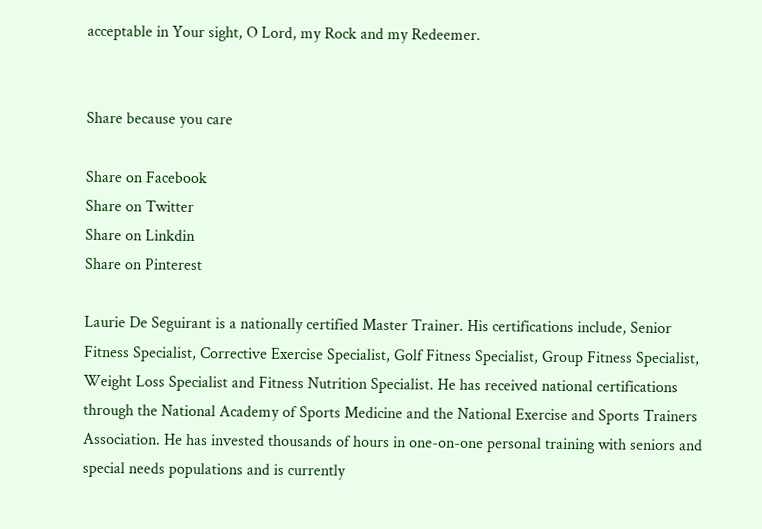acceptable in Your sight, O Lord, my Rock and my Redeemer.


Share because you care

Share on Facebook
Share on Twitter
Share on Linkdin
Share on Pinterest

Laurie De Seguirant is a nationally certified Master Trainer. His certifications include, Senior Fitness Specialist, Corrective Exercise Specialist, Golf Fitness Specialist, Group Fitness Specialist, Weight Loss Specialist and Fitness Nutrition Specialist. He has received national certifications through the National Academy of Sports Medicine and the National Exercise and Sports Trainers Association. He has invested thousands of hours in one-on-one personal training with seniors and special needs populations and is currently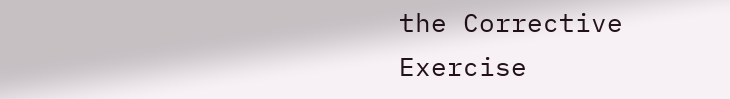the Corrective Exercise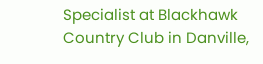Specialist at Blackhawk Country Club in Danville,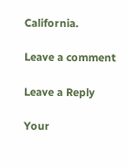California.

Leave a comment

Leave a Reply

Your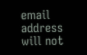email address will not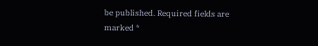be published. Required fields are marked *